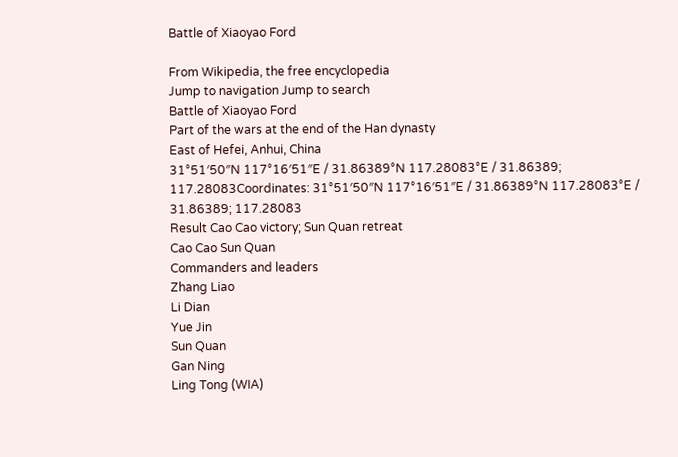Battle of Xiaoyao Ford

From Wikipedia, the free encyclopedia
Jump to navigation Jump to search
Battle of Xiaoyao Ford
Part of the wars at the end of the Han dynasty
East of Hefei, Anhui, China
31°51′50″N 117°16′51″E / 31.86389°N 117.28083°E / 31.86389; 117.28083Coordinates: 31°51′50″N 117°16′51″E / 31.86389°N 117.28083°E / 31.86389; 117.28083
Result Cao Cao victory; Sun Quan retreat
Cao Cao Sun Quan
Commanders and leaders
Zhang Liao
Li Dian
Yue Jin
Sun Quan
Gan Ning
Ling Tong (WIA)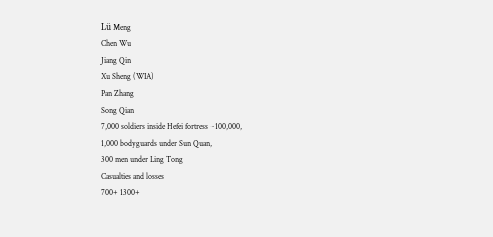Lü Meng
Chen Wu
Jiang Qin
Xu Sheng (WIA)
Pan Zhang
Song Qian
7,000 soldiers inside Hefei fortress ~100,000,
1,000 bodyguards under Sun Quan,
300 men under Ling Tong
Casualties and losses
700+ 1300+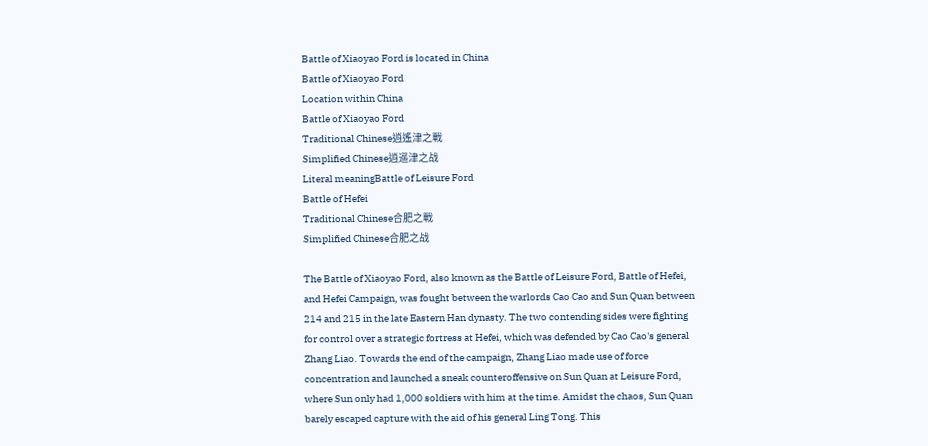Battle of Xiaoyao Ford is located in China
Battle of Xiaoyao Ford
Location within China
Battle of Xiaoyao Ford
Traditional Chinese逍遙津之戰
Simplified Chinese逍遥津之战
Literal meaningBattle of Leisure Ford
Battle of Hefei
Traditional Chinese合肥之戰
Simplified Chinese合肥之战

The Battle of Xiaoyao Ford, also known as the Battle of Leisure Ford, Battle of Hefei, and Hefei Campaign, was fought between the warlords Cao Cao and Sun Quan between 214 and 215 in the late Eastern Han dynasty. The two contending sides were fighting for control over a strategic fortress at Hefei, which was defended by Cao Cao's general Zhang Liao. Towards the end of the campaign, Zhang Liao made use of force concentration and launched a sneak counteroffensive on Sun Quan at Leisure Ford, where Sun only had 1,000 soldiers with him at the time. Amidst the chaos, Sun Quan barely escaped capture with the aid of his general Ling Tong. This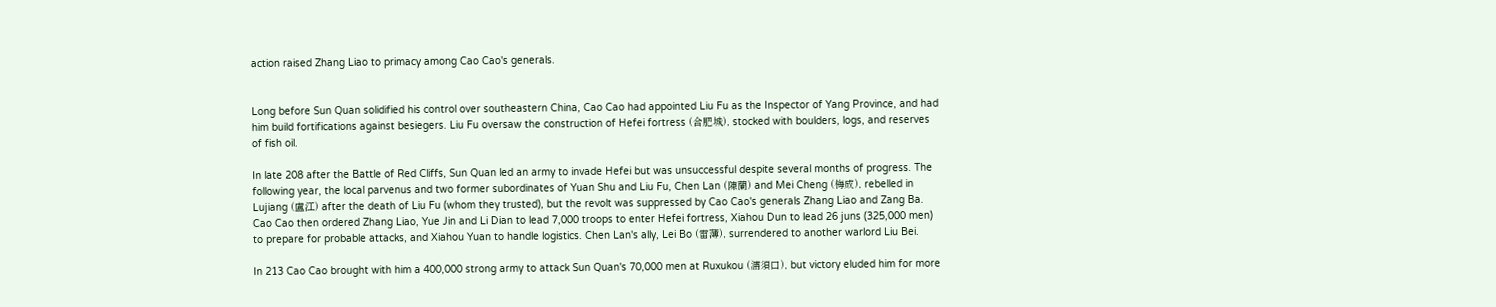action raised Zhang Liao to primacy among Cao Cao's generals.


Long before Sun Quan solidified his control over southeastern China, Cao Cao had appointed Liu Fu as the Inspector of Yang Province, and had him build fortifications against besiegers. Liu Fu oversaw the construction of Hefei fortress (合肥城), stocked with boulders, logs, and reserves of fish oil.

In late 208 after the Battle of Red Cliffs, Sun Quan led an army to invade Hefei but was unsuccessful despite several months of progress. The following year, the local parvenus and two former subordinates of Yuan Shu and Liu Fu, Chen Lan (陳蘭) and Mei Cheng (梅成), rebelled in Lujiang (盧江) after the death of Liu Fu (whom they trusted), but the revolt was suppressed by Cao Cao's generals Zhang Liao and Zang Ba. Cao Cao then ordered Zhang Liao, Yue Jin and Li Dian to lead 7,000 troops to enter Hefei fortress, Xiahou Dun to lead 26 juns (325,000 men) to prepare for probable attacks, and Xiahou Yuan to handle logistics. Chen Lan's ally, Lei Bo (雷薄), surrendered to another warlord Liu Bei.

In 213 Cao Cao brought with him a 400,000 strong army to attack Sun Quan's 70,000 men at Ruxukou (濡須口), but victory eluded him for more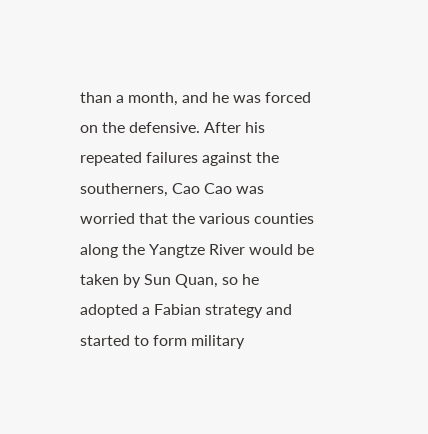than a month, and he was forced on the defensive. After his repeated failures against the southerners, Cao Cao was worried that the various counties along the Yangtze River would be taken by Sun Quan, so he adopted a Fabian strategy and started to form military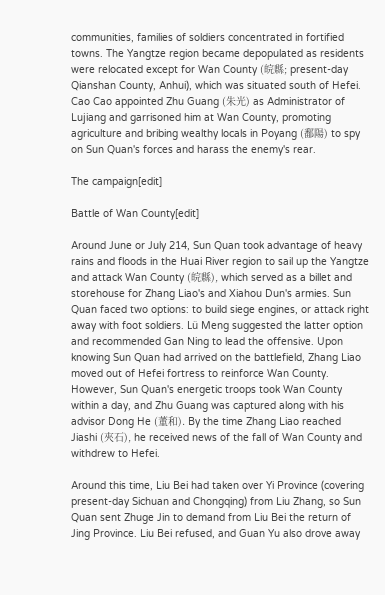communities, families of soldiers concentrated in fortified towns. The Yangtze region became depopulated as residents were relocated except for Wan County (皖縣; present-day Qianshan County, Anhui), which was situated south of Hefei. Cao Cao appointed Zhu Guang (朱光) as Administrator of Lujiang and garrisoned him at Wan County, promoting agriculture and bribing wealthy locals in Poyang (鄱陽) to spy on Sun Quan's forces and harass the enemy's rear.

The campaign[edit]

Battle of Wan County[edit]

Around June or July 214, Sun Quan took advantage of heavy rains and floods in the Huai River region to sail up the Yangtze and attack Wan County (皖縣), which served as a billet and storehouse for Zhang Liao's and Xiahou Dun's armies. Sun Quan faced two options: to build siege engines, or attack right away with foot soldiers. Lü Meng suggested the latter option and recommended Gan Ning to lead the offensive. Upon knowing Sun Quan had arrived on the battlefield, Zhang Liao moved out of Hefei fortress to reinforce Wan County. However, Sun Quan's energetic troops took Wan County within a day, and Zhu Guang was captured along with his advisor Dong He (董和). By the time Zhang Liao reached Jiashi (夾石), he received news of the fall of Wan County and withdrew to Hefei.

Around this time, Liu Bei had taken over Yi Province (covering present-day Sichuan and Chongqing) from Liu Zhang, so Sun Quan sent Zhuge Jin to demand from Liu Bei the return of Jing Province. Liu Bei refused, and Guan Yu also drove away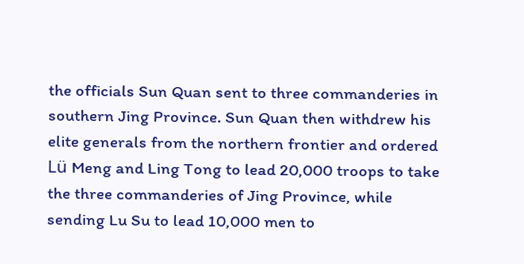the officials Sun Quan sent to three commanderies in southern Jing Province. Sun Quan then withdrew his elite generals from the northern frontier and ordered Lü Meng and Ling Tong to lead 20,000 troops to take the three commanderies of Jing Province, while sending Lu Su to lead 10,000 men to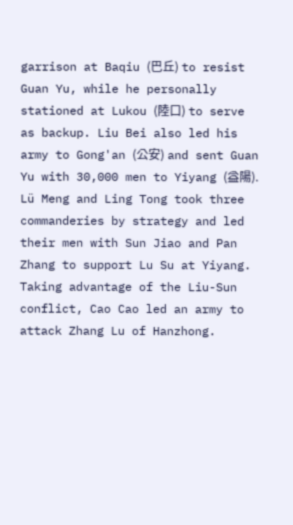garrison at Baqiu (巴丘) to resist Guan Yu, while he personally stationed at Lukou (陸口) to serve as backup. Liu Bei also led his army to Gong'an (公安) and sent Guan Yu with 30,000 men to Yiyang (益陽). Lü Meng and Ling Tong took three commanderies by strategy and led their men with Sun Jiao and Pan Zhang to support Lu Su at Yiyang. Taking advantage of the Liu-Sun conflict, Cao Cao led an army to attack Zhang Lu of Hanzhong.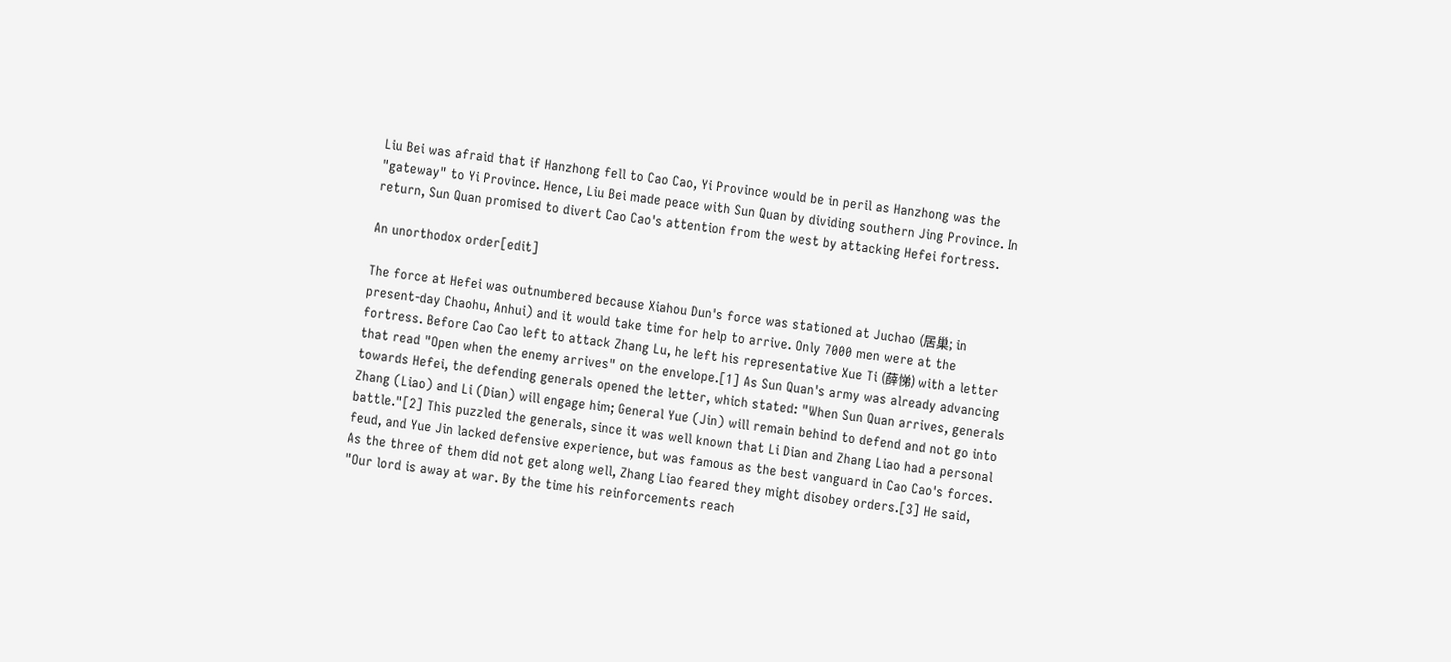Liu Bei was afraid that if Hanzhong fell to Cao Cao, Yi Province would be in peril as Hanzhong was the "gateway" to Yi Province. Hence, Liu Bei made peace with Sun Quan by dividing southern Jing Province. In return, Sun Quan promised to divert Cao Cao's attention from the west by attacking Hefei fortress.

An unorthodox order[edit]

The force at Hefei was outnumbered because Xiahou Dun's force was stationed at Juchao (居巢; in present-day Chaohu, Anhui) and it would take time for help to arrive. Only 7000 men were at the fortress. Before Cao Cao left to attack Zhang Lu, he left his representative Xue Ti (薛悌) with a letter that read "Open when the enemy arrives" on the envelope.[1] As Sun Quan's army was already advancing towards Hefei, the defending generals opened the letter, which stated: "When Sun Quan arrives, generals Zhang (Liao) and Li (Dian) will engage him; General Yue (Jin) will remain behind to defend and not go into battle."[2] This puzzled the generals, since it was well known that Li Dian and Zhang Liao had a personal feud, and Yue Jin lacked defensive experience, but was famous as the best vanguard in Cao Cao's forces. As the three of them did not get along well, Zhang Liao feared they might disobey orders.[3] He said, "Our lord is away at war. By the time his reinforcements reach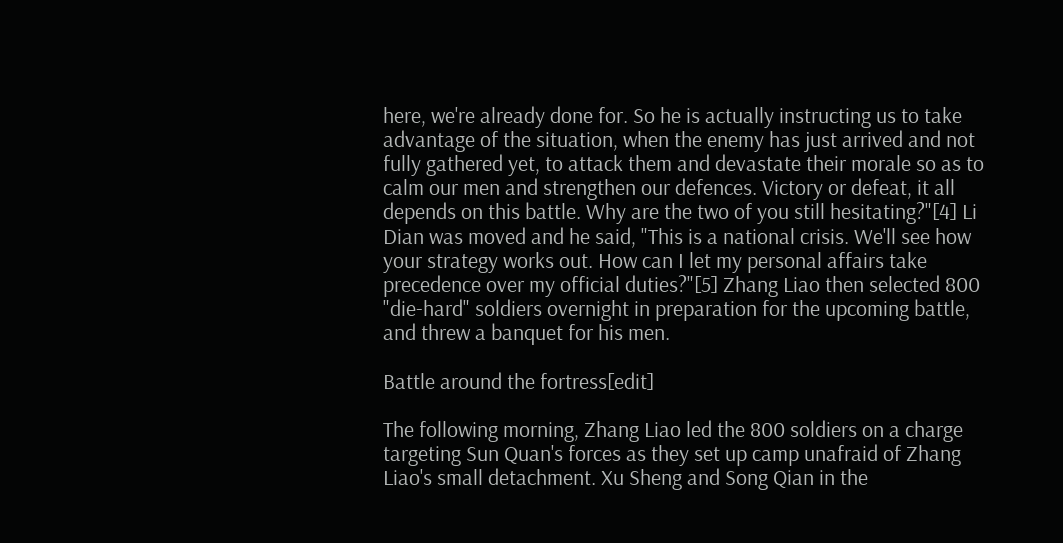here, we're already done for. So he is actually instructing us to take advantage of the situation, when the enemy has just arrived and not fully gathered yet, to attack them and devastate their morale so as to calm our men and strengthen our defences. Victory or defeat, it all depends on this battle. Why are the two of you still hesitating?"[4] Li Dian was moved and he said, "This is a national crisis. We'll see how your strategy works out. How can I let my personal affairs take precedence over my official duties?"[5] Zhang Liao then selected 800 "die-hard" soldiers overnight in preparation for the upcoming battle, and threw a banquet for his men.

Battle around the fortress[edit]

The following morning, Zhang Liao led the 800 soldiers on a charge targeting Sun Quan's forces as they set up camp unafraid of Zhang Liao's small detachment. Xu Sheng and Song Qian in the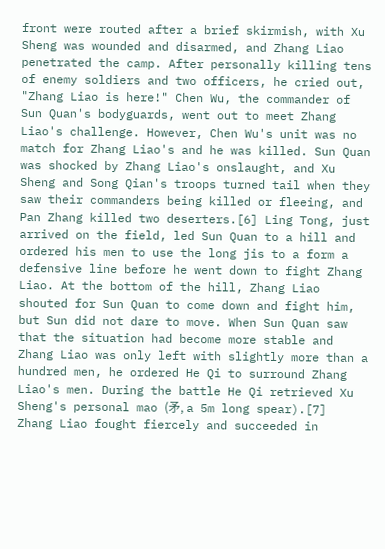front were routed after a brief skirmish, with Xu Sheng was wounded and disarmed, and Zhang Liao penetrated the camp. After personally killing tens of enemy soldiers and two officers, he cried out, "Zhang Liao is here!" Chen Wu, the commander of Sun Quan's bodyguards, went out to meet Zhang Liao's challenge. However, Chen Wu's unit was no match for Zhang Liao's and he was killed. Sun Quan was shocked by Zhang Liao's onslaught, and Xu Sheng and Song Qian's troops turned tail when they saw their commanders being killed or fleeing, and Pan Zhang killed two deserters.[6] Ling Tong, just arrived on the field, led Sun Quan to a hill and ordered his men to use the long jis to a form a defensive line before he went down to fight Zhang Liao. At the bottom of the hill, Zhang Liao shouted for Sun Quan to come down and fight him, but Sun did not dare to move. When Sun Quan saw that the situation had become more stable and Zhang Liao was only left with slightly more than a hundred men, he ordered He Qi to surround Zhang Liao's men. During the battle He Qi retrieved Xu Sheng's personal mao (矛, a 5m long spear).[7] Zhang Liao fought fiercely and succeeded in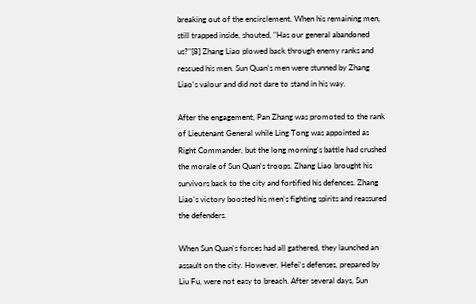breaking out of the encirclement. When his remaining men, still trapped inside, shouted, "Has our general abandoned us?"[8] Zhang Liao plowed back through enemy ranks and rescued his men. Sun Quan's men were stunned by Zhang Liao's valour and did not dare to stand in his way.

After the engagement, Pan Zhang was promoted to the rank of Lieutenant General while Ling Tong was appointed as Right Commander, but the long morning's battle had crushed the morale of Sun Quan's troops. Zhang Liao brought his survivors back to the city and fortified his defences. Zhang Liao's victory boosted his men's fighting spirits and reassured the defenders.

When Sun Quan's forces had all gathered, they launched an assault on the city. However, Hefei's defenses, prepared by Liu Fu, were not easy to breach. After several days, Sun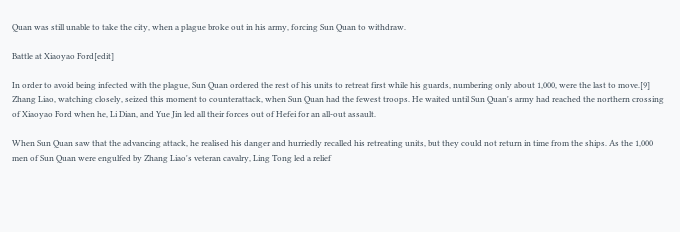Quan was still unable to take the city, when a plague broke out in his army, forcing Sun Quan to withdraw.

Battle at Xiaoyao Ford[edit]

In order to avoid being infected with the plague, Sun Quan ordered the rest of his units to retreat first while his guards, numbering only about 1,000, were the last to move.[9] Zhang Liao, watching closely, seized this moment to counterattack, when Sun Quan had the fewest troops. He waited until Sun Quan's army had reached the northern crossing of Xiaoyao Ford when he, Li Dian, and Yue Jin led all their forces out of Hefei for an all-out assault.

When Sun Quan saw that the advancing attack, he realised his danger and hurriedly recalled his retreating units, but they could not return in time from the ships. As the 1,000 men of Sun Quan were engulfed by Zhang Liao's veteran cavalry, Ling Tong led a relief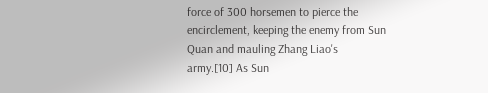force of 300 horsemen to pierce the encirclement, keeping the enemy from Sun Quan and mauling Zhang Liao's army.[10] As Sun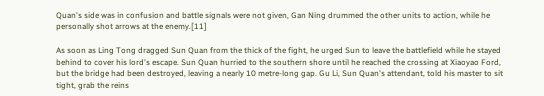Quan's side was in confusion and battle signals were not given, Gan Ning drummed the other units to action, while he personally shot arrows at the enemy.[11]

As soon as Ling Tong dragged Sun Quan from the thick of the fight, he urged Sun to leave the battlefield while he stayed behind to cover his lord's escape. Sun Quan hurried to the southern shore until he reached the crossing at Xiaoyao Ford, but the bridge had been destroyed, leaving a nearly 10 metre-long gap. Gu Li, Sun Quan's attendant, told his master to sit tight, grab the reins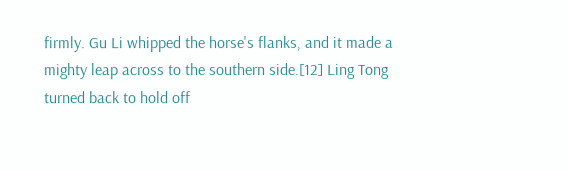firmly. Gu Li whipped the horse's flanks, and it made a mighty leap across to the southern side.[12] Ling Tong turned back to hold off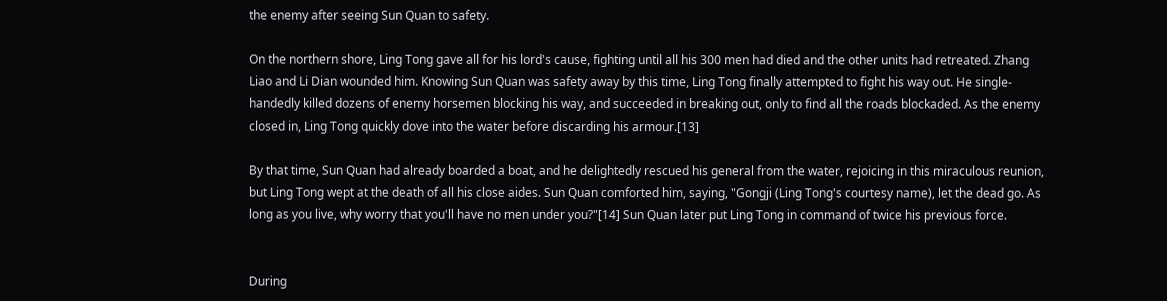the enemy after seeing Sun Quan to safety.

On the northern shore, Ling Tong gave all for his lord's cause, fighting until all his 300 men had died and the other units had retreated. Zhang Liao and Li Dian wounded him. Knowing Sun Quan was safety away by this time, Ling Tong finally attempted to fight his way out. He single-handedly killed dozens of enemy horsemen blocking his way, and succeeded in breaking out, only to find all the roads blockaded. As the enemy closed in, Ling Tong quickly dove into the water before discarding his armour.[13]

By that time, Sun Quan had already boarded a boat, and he delightedly rescued his general from the water, rejoicing in this miraculous reunion, but Ling Tong wept at the death of all his close aides. Sun Quan comforted him, saying, "Gongji (Ling Tong's courtesy name), let the dead go. As long as you live, why worry that you'll have no men under you?"[14] Sun Quan later put Ling Tong in command of twice his previous force.


During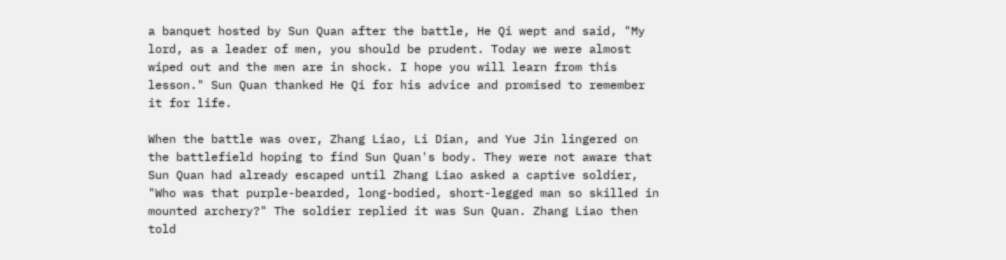a banquet hosted by Sun Quan after the battle, He Qi wept and said, "My lord, as a leader of men, you should be prudent. Today we were almost wiped out and the men are in shock. I hope you will learn from this lesson." Sun Quan thanked He Qi for his advice and promised to remember it for life.

When the battle was over, Zhang Liao, Li Dian, and Yue Jin lingered on the battlefield hoping to find Sun Quan's body. They were not aware that Sun Quan had already escaped until Zhang Liao asked a captive soldier, "Who was that purple-bearded, long-bodied, short-legged man so skilled in mounted archery?" The soldier replied it was Sun Quan. Zhang Liao then told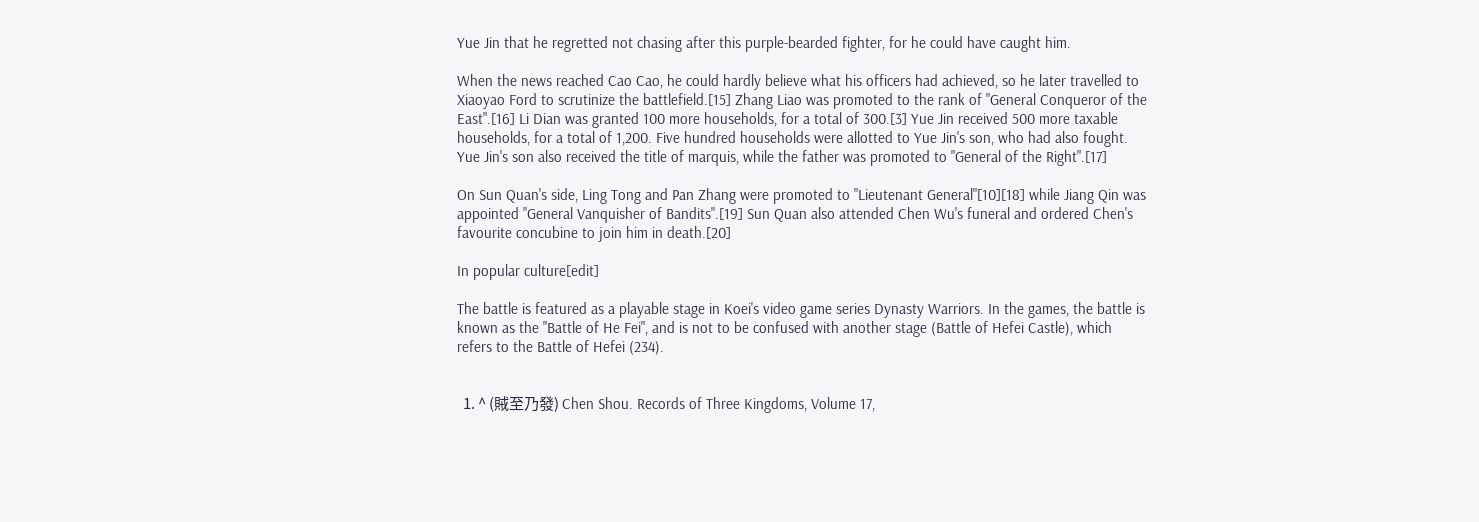Yue Jin that he regretted not chasing after this purple-bearded fighter, for he could have caught him.

When the news reached Cao Cao, he could hardly believe what his officers had achieved, so he later travelled to Xiaoyao Ford to scrutinize the battlefield.[15] Zhang Liao was promoted to the rank of "General Conqueror of the East".[16] Li Dian was granted 100 more households, for a total of 300.[3] Yue Jin received 500 more taxable households, for a total of 1,200. Five hundred households were allotted to Yue Jin's son, who had also fought. Yue Jin's son also received the title of marquis, while the father was promoted to "General of the Right".[17]

On Sun Quan's side, Ling Tong and Pan Zhang were promoted to "Lieutenant General"[10][18] while Jiang Qin was appointed "General Vanquisher of Bandits".[19] Sun Quan also attended Chen Wu's funeral and ordered Chen's favourite concubine to join him in death.[20]

In popular culture[edit]

The battle is featured as a playable stage in Koei's video game series Dynasty Warriors. In the games, the battle is known as the "Battle of He Fei", and is not to be confused with another stage (Battle of Hefei Castle), which refers to the Battle of Hefei (234).


  1. ^ (賊至乃發) Chen Shou. Records of Three Kingdoms, Volume 17,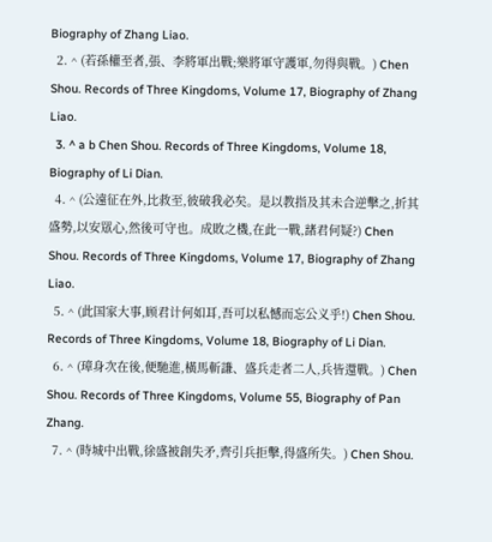Biography of Zhang Liao.
  2. ^ (若孫權至者,張、李將軍出戰;樂將軍守護軍,勿得與戰。) Chen Shou. Records of Three Kingdoms, Volume 17, Biography of Zhang Liao.
  3. ^ a b Chen Shou. Records of Three Kingdoms, Volume 18, Biography of Li Dian.
  4. ^ (公遠征在外,比救至,彼破我必矣。是以教指及其未合逆擊之,折其盛勢,以安眾心,然後可守也。成敗之機,在此一戰,諸君何疑?) Chen Shou. Records of Three Kingdoms, Volume 17, Biography of Zhang Liao.
  5. ^ (此国家大事,顾君计何如耳,吾可以私憾而忘公义乎!) Chen Shou. Records of Three Kingdoms, Volume 18, Biography of Li Dian.
  6. ^ (璋身次在後,便馳進,橫馬斬謙、盛兵走者二人,兵皆還戰。) Chen Shou. Records of Three Kingdoms, Volume 55, Biography of Pan Zhang.
  7. ^ (時城中出戰,徐盛被創失矛,齊引兵拒擊,得盛所失。) Chen Shou.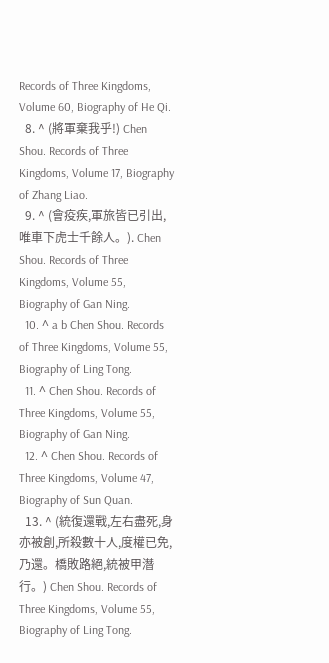Records of Three Kingdoms, Volume 60, Biography of He Qi.
  8. ^ (將軍棄我乎!) Chen Shou. Records of Three Kingdoms, Volume 17, Biography of Zhang Liao.
  9. ^ (會疫疾,軍旅皆已引出,唯車下虎士千餘人。). Chen Shou. Records of Three Kingdoms, Volume 55, Biography of Gan Ning.
  10. ^ a b Chen Shou. Records of Three Kingdoms, Volume 55, Biography of Ling Tong.
  11. ^ Chen Shou. Records of Three Kingdoms, Volume 55, Biography of Gan Ning.
  12. ^ Chen Shou. Records of Three Kingdoms, Volume 47, Biography of Sun Quan.
  13. ^ (統復還戰,左右盡死,身亦被創,所殺數十人,度權已免,乃還。橋敗路絕,統被甲潛行。) Chen Shou. Records of Three Kingdoms, Volume 55, Biography of Ling Tong.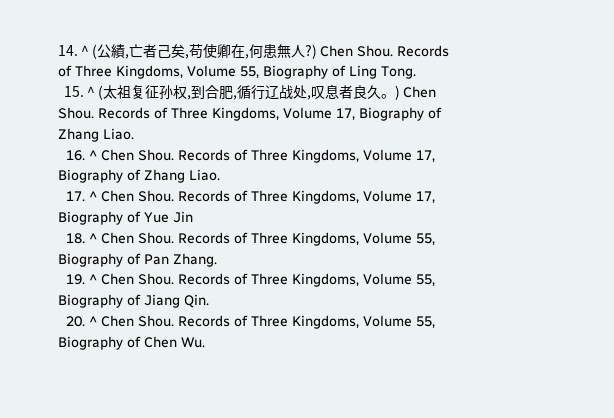14. ^ (公績,亡者己矣,苟使卿在,何患無人?) Chen Shou. Records of Three Kingdoms, Volume 55, Biography of Ling Tong.
  15. ^ (太祖复征孙权,到合肥,循行辽战处,叹息者良久。) Chen Shou. Records of Three Kingdoms, Volume 17, Biography of Zhang Liao.
  16. ^ Chen Shou. Records of Three Kingdoms, Volume 17, Biography of Zhang Liao.
  17. ^ Chen Shou. Records of Three Kingdoms, Volume 17, Biography of Yue Jin
  18. ^ Chen Shou. Records of Three Kingdoms, Volume 55, Biography of Pan Zhang.
  19. ^ Chen Shou. Records of Three Kingdoms, Volume 55, Biography of Jiang Qin.
  20. ^ Chen Shou. Records of Three Kingdoms, Volume 55, Biography of Chen Wu.